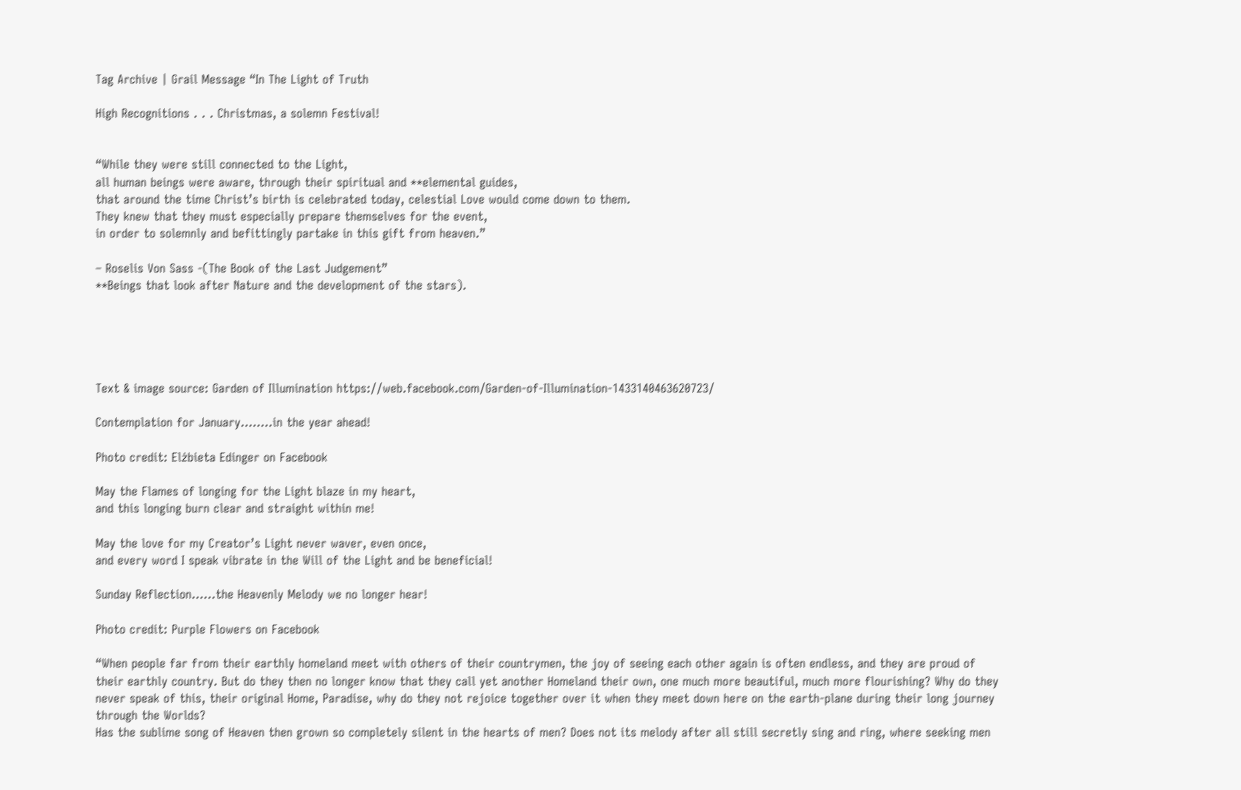Tag Archive | Grail Message “In The Light of Truth

High Recognitions . . . Christmas, a solemn Festival!


“While they were still connected to the Light,
all human beings were aware, through their spiritual and **elemental guides,
that around the time Christ’s birth is celebrated today, celestial Love would come down to them.
They knew that they must especially prepare themselves for the event,
in order to solemnly and befittingly partake in this gift from heaven.”

– Roselis Von Sass -(The Book of the Last Judgement”
**Beings that look after Nature and the development of the stars).





Text & image source: Garden of Illumination https://web.facebook.com/Garden-of-Illumination-1433140463620723/

Contemplation for January……..in the year ahead!

Photo credit: Elżbieta Edinger on Facebook

May the Flames of longing for the Light blaze in my heart,
and this longing burn clear and straight within me!

May the love for my Creator’s Light never waver, even once,
and every word I speak vibrate in the Will of the Light and be beneficial!

Sunday Reflection……the Heavenly Melody we no longer hear!

Photo credit: Purple Flowers on Facebook

“When people far from their earthly homeland meet with others of their countrymen, the joy of seeing each other again is often endless, and they are proud of their earthly country. But do they then no longer know that they call yet another Homeland their own, one much more beautiful, much more flourishing? Why do they never speak of this, their original Home, Paradise, why do they not rejoice together over it when they meet down here on the earth-plane during their long journey through the Worlds?
Has the sublime song of Heaven then grown so completely silent in the hearts of men? Does not its melody after all still secretly sing and ring, where seeking men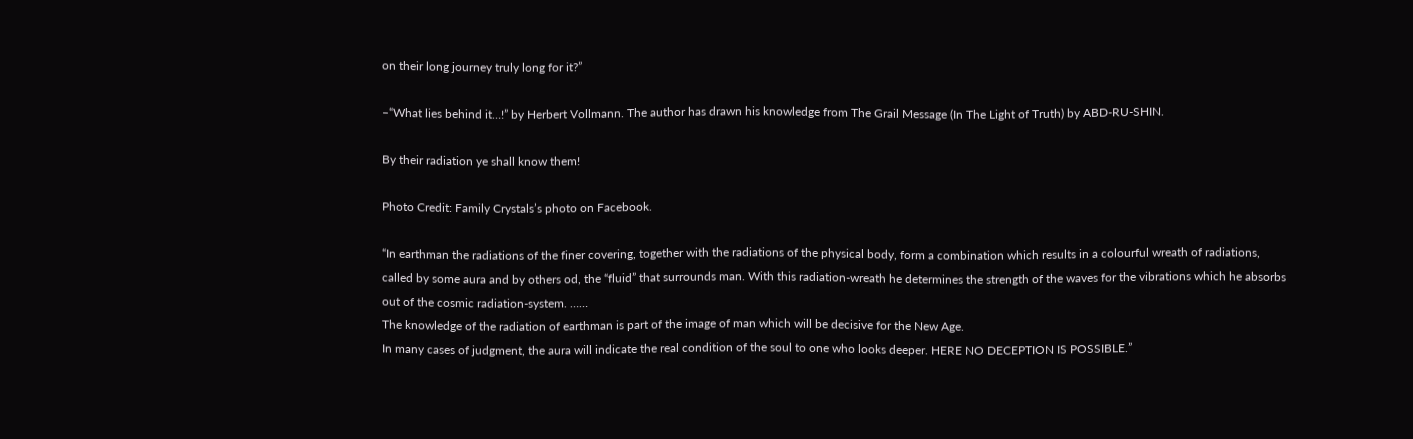on their long journey truly long for it?”

–“What lies behind it…!” by Herbert Vollmann. The author has drawn his knowledge from The Grail Message (In The Light of Truth) by ABD-RU-SHIN.

By their radiation ye shall know them!

Photo Credit: Family Crystals’s photo on Facebook.

“In earthman the radiations of the finer covering, together with the radiations of the physical body, form a combination which results in a colourful wreath of radiations, called by some aura and by others od, the “fluid” that surrounds man. With this radiation-wreath he determines the strength of the waves for the vibrations which he absorbs out of the cosmic radiation-system. ……
The knowledge of the radiation of earthman is part of the image of man which will be decisive for the New Age.
In many cases of judgment, the aura will indicate the real condition of the soul to one who looks deeper. HERE NO DECEPTION IS POSSIBLE.”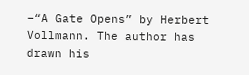–“A Gate Opens” by Herbert Vollmann. The author has drawn his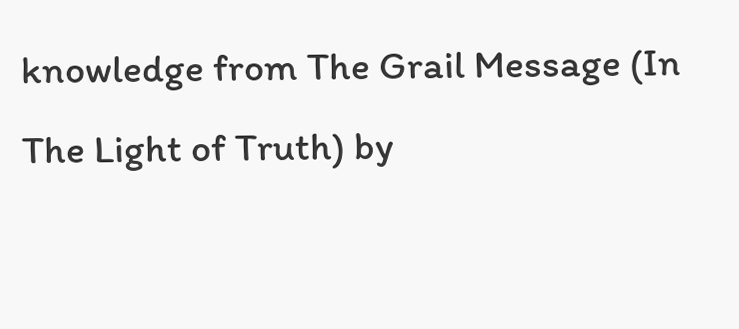knowledge from The Grail Message (In The Light of Truth) by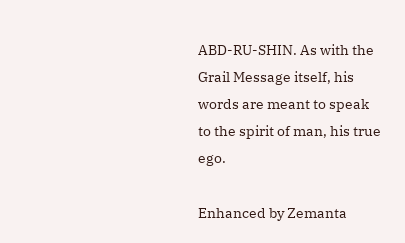ABD-RU-SHIN. As with the Grail Message itself, his words are meant to speak to the spirit of man, his true ego.

Enhanced by Zemanta